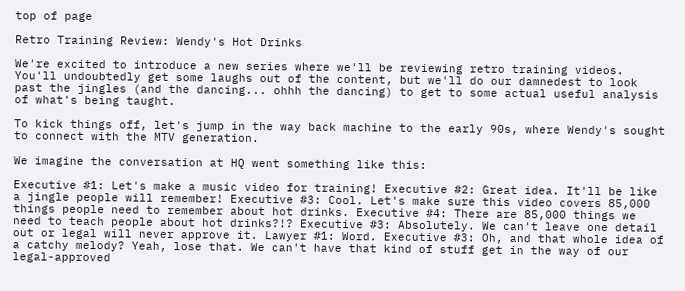top of page

Retro Training Review: Wendy's Hot Drinks

We're excited to introduce a new series where we'll be reviewing retro training videos. You'll undoubtedly get some laughs out of the content, but we'll do our damnedest to look past the jingles (and the dancing... ohhh the dancing) to get to some actual useful analysis of what's being taught.

To kick things off, let's jump in the way back machine to the early 90s, where Wendy's sought to connect with the MTV generation.

We imagine the conversation at HQ went something like this:

Executive #1: Let's make a music video for training! Executive #2: Great idea. It'll be like a jingle people will remember! Executive #3: Cool. Let's make sure this video covers 85,000 things people need to remember about hot drinks. Executive #4: There are 85,000 things we need to teach people about hot drinks?!? Executive #3: Absolutely. We can't leave one detail out or legal will never approve it. Lawyer #1: Word. Executive #3: Oh, and that whole idea of a catchy melody? Yeah, lose that. We can't have that kind of stuff get in the way of our legal-approved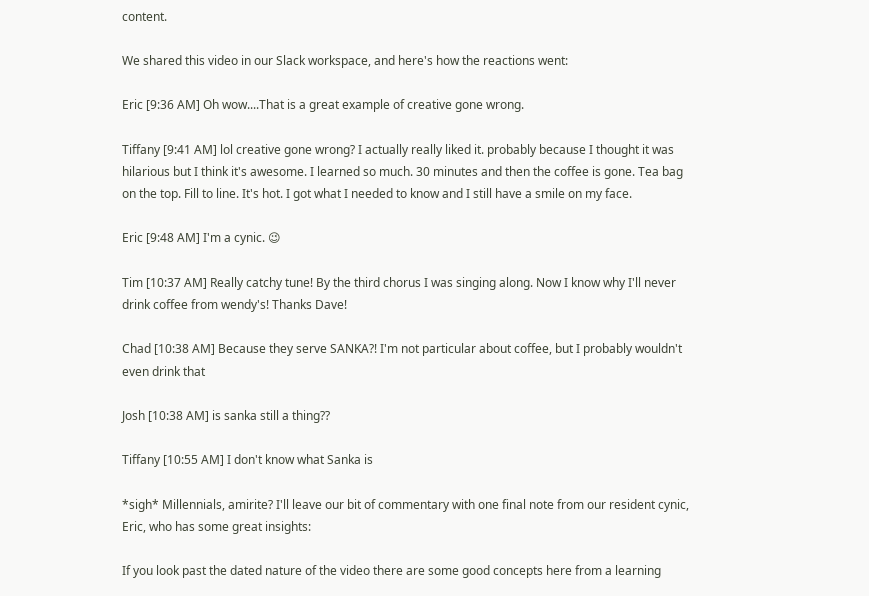content.

We shared this video in our Slack workspace, and here's how the reactions went:

Eric [9:36 AM] Oh wow....That is a great example of creative gone wrong.

Tiffany [9:41 AM] lol creative gone wrong? I actually really liked it. probably because I thought it was hilarious but I think it's awesome. I learned so much. 30 minutes and then the coffee is gone. Tea bag on the top. Fill to line. It's hot. I got what I needed to know and I still have a smile on my face.

Eric [9:48 AM] I'm a cynic. 😉

Tim [10:37 AM] Really catchy tune! By the third chorus I was singing along. Now I know why I'll never drink coffee from wendy's! Thanks Dave!

Chad [10:38 AM] Because they serve SANKA?! I'm not particular about coffee, but I probably wouldn't even drink that

Josh [10:38 AM] is sanka still a thing??

Tiffany [10:55 AM] I don't know what Sanka is

*sigh* Millennials, amirite? I'll leave our bit of commentary with one final note from our resident cynic, Eric, who has some great insights:

If you look past the dated nature of the video there are some good concepts here from a learning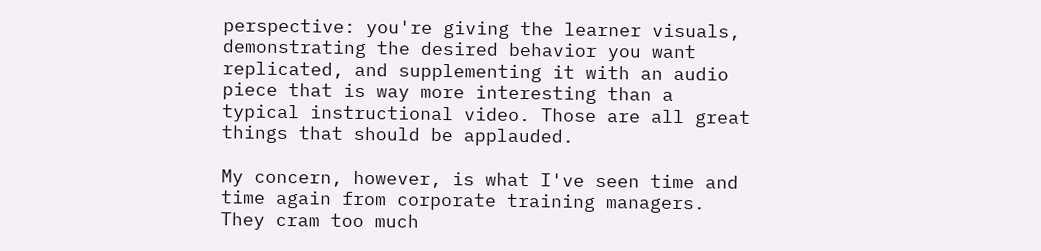perspective: you're giving the learner visuals, demonstrating the desired behavior you want replicated, and supplementing it with an audio piece that is way more interesting than a typical instructional video. Those are all great things that should be applauded.

My concern, however, is what I've seen time and time again from corporate training managers. They cram too much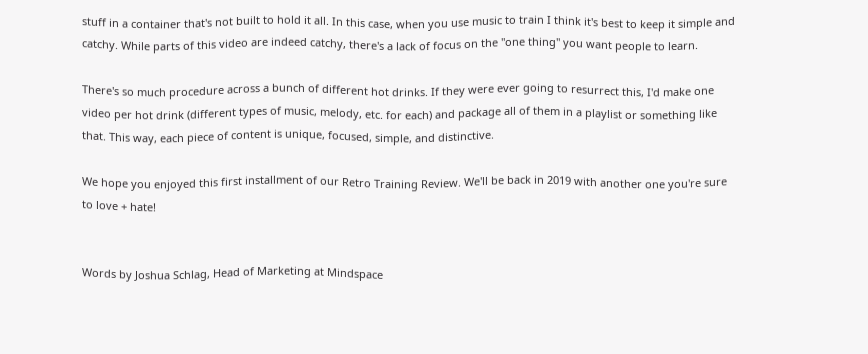stuff in a container that's not built to hold it all. In this case, when you use music to train I think it's best to keep it simple and catchy. While parts of this video are indeed catchy, there's a lack of focus on the "one thing" you want people to learn.

There's so much procedure across a bunch of different hot drinks. If they were ever going to resurrect this, I'd make one video per hot drink (different types of music, melody, etc. for each) and package all of them in a playlist or something like that. This way, each piece of content is unique, focused, simple, and distinctive.

We hope you enjoyed this first installment of our Retro Training Review. We'll be back in 2019 with another one you're sure to love + hate!


Words by Joshua Schlag, Head of Marketing at Mindspace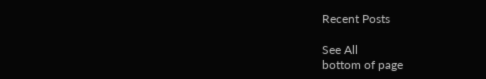Recent Posts

See All
bottom of page